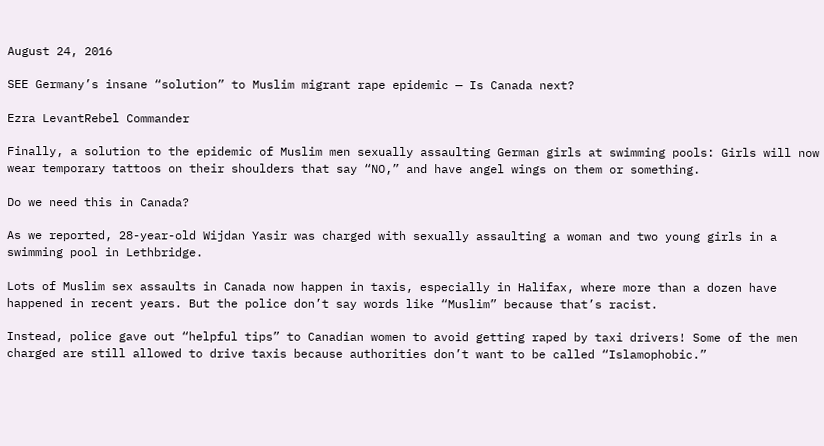August 24, 2016

SEE Germany’s insane “solution” to Muslim migrant rape epidemic — Is Canada next?

Ezra LevantRebel Commander

Finally, a solution to the epidemic of Muslim men sexually assaulting German girls at swimming pools: Girls will now wear temporary tattoos on their shoulders that say “NO,” and have angel wings on them or something.

Do we need this in Canada?

As we reported, 28-year-old Wijdan Yasir was charged with sexually assaulting a woman and two young girls in a swimming pool in Lethbridge.

Lots of Muslim sex assaults in Canada now happen in taxis, especially in Halifax, where more than a dozen have happened in recent years. But the police don’t say words like “Muslim” because that’s racist.

Instead, police gave out “helpful tips” to Canadian women to avoid getting raped by taxi drivers! Some of the men charged are still allowed to drive taxis because authorities don’t want to be called “Islamophobic.”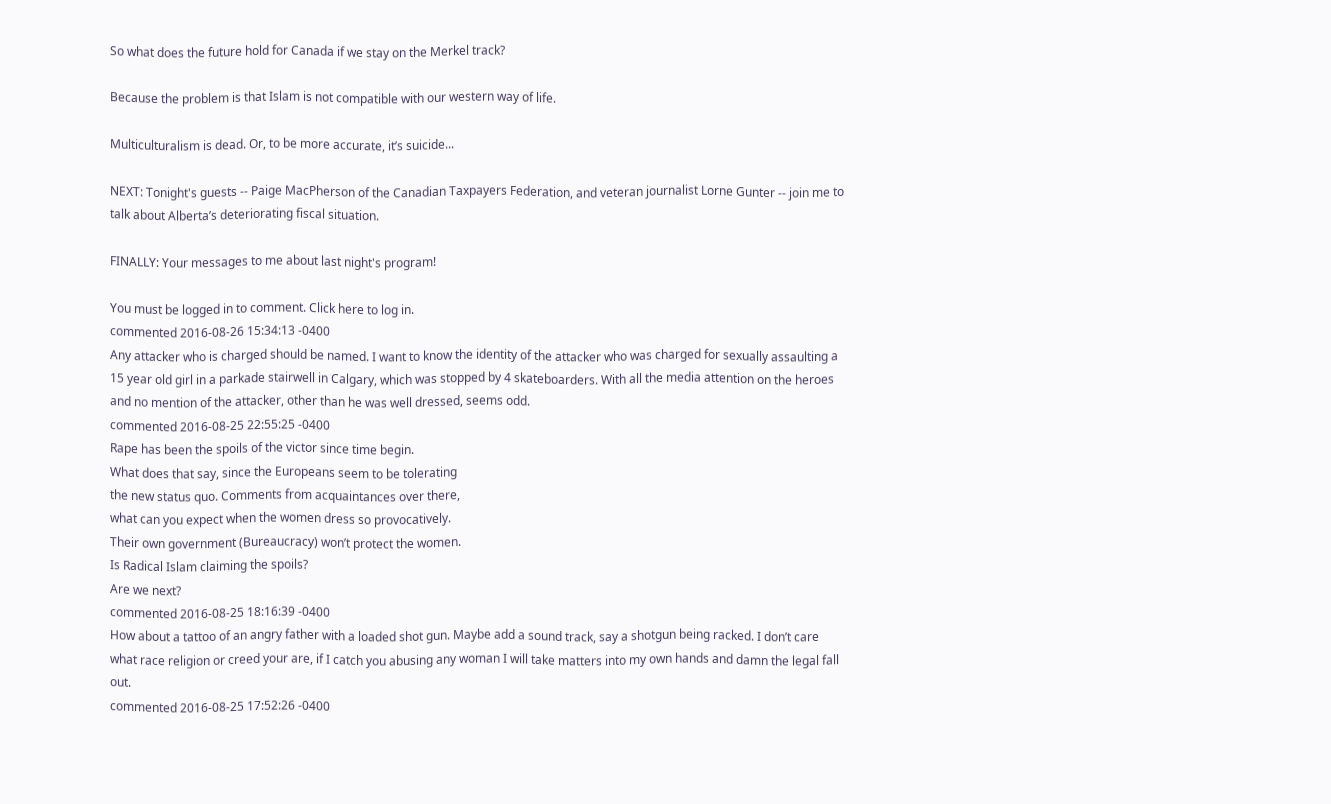So what does the future hold for Canada if we stay on the Merkel track?

Because the problem is that Islam is not compatible with our western way of life.

Multiculturalism is dead. Or, to be more accurate, it’s suicide...

NEXT: Tonight's guests -- Paige MacPherson of the Canadian Taxpayers Federation, and veteran journalist Lorne Gunter -- join me to talk about Alberta’s deteriorating fiscal situation.

FINALLY: Your messages to me about last night's program!

You must be logged in to comment. Click here to log in.
commented 2016-08-26 15:34:13 -0400
Any attacker who is charged should be named. I want to know the identity of the attacker who was charged for sexually assaulting a 15 year old girl in a parkade stairwell in Calgary, which was stopped by 4 skateboarders. With all the media attention on the heroes and no mention of the attacker, other than he was well dressed, seems odd.
commented 2016-08-25 22:55:25 -0400
Rape has been the spoils of the victor since time begin.
What does that say, since the Europeans seem to be tolerating
the new status quo. Comments from acquaintances over there,
what can you expect when the women dress so provocatively.
Their own government (Bureaucracy) won’t protect the women.
Is Radical Islam claiming the spoils?
Are we next?
commented 2016-08-25 18:16:39 -0400
How about a tattoo of an angry father with a loaded shot gun. Maybe add a sound track, say a shotgun being racked. I don’t care what race religion or creed your are, if I catch you abusing any woman I will take matters into my own hands and damn the legal fall out.
commented 2016-08-25 17:52:26 -0400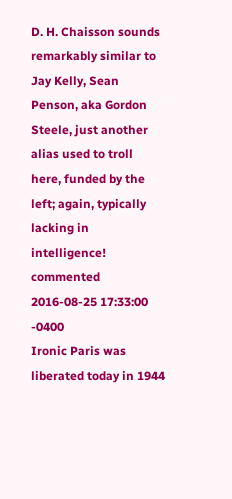D. H. Chaisson sounds remarkably similar to Jay Kelly, Sean Penson, aka Gordon Steele, just another alias used to troll here, funded by the left; again, typically lacking in intelligence!
commented 2016-08-25 17:33:00 -0400
Ironic Paris was liberated today in 1944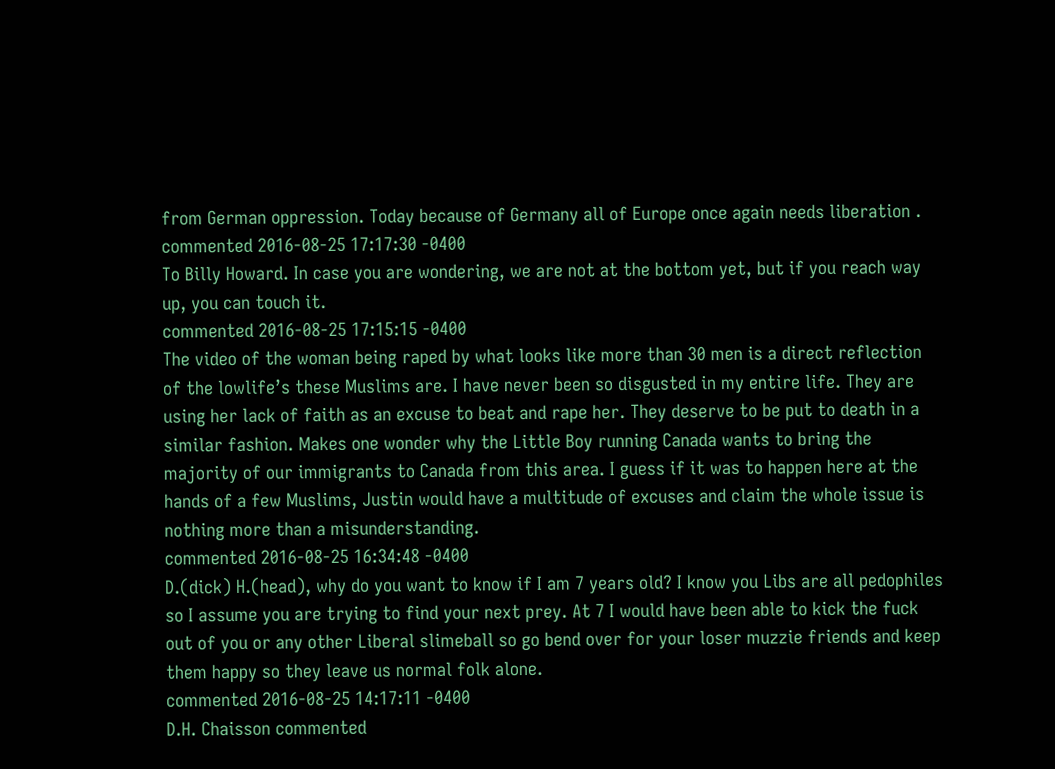from German oppression. Today because of Germany all of Europe once again needs liberation .
commented 2016-08-25 17:17:30 -0400
To Billy Howard. In case you are wondering, we are not at the bottom yet, but if you reach way up, you can touch it.
commented 2016-08-25 17:15:15 -0400
The video of the woman being raped by what looks like more than 30 men is a direct reflection of the lowlife’s these Muslims are. I have never been so disgusted in my entire life. They are using her lack of faith as an excuse to beat and rape her. They deserve to be put to death in a similar fashion. Makes one wonder why the Little Boy running Canada wants to bring the majority of our immigrants to Canada from this area. I guess if it was to happen here at the hands of a few Muslims, Justin would have a multitude of excuses and claim the whole issue is nothing more than a misunderstanding.
commented 2016-08-25 16:34:48 -0400
D.(dick) H.(head), why do you want to know if I am 7 years old? I know you Libs are all pedophiles so I assume you are trying to find your next prey. At 7 I would have been able to kick the fuck out of you or any other Liberal slimeball so go bend over for your loser muzzie friends and keep them happy so they leave us normal folk alone.
commented 2016-08-25 14:17:11 -0400
D.H. Chaisson commented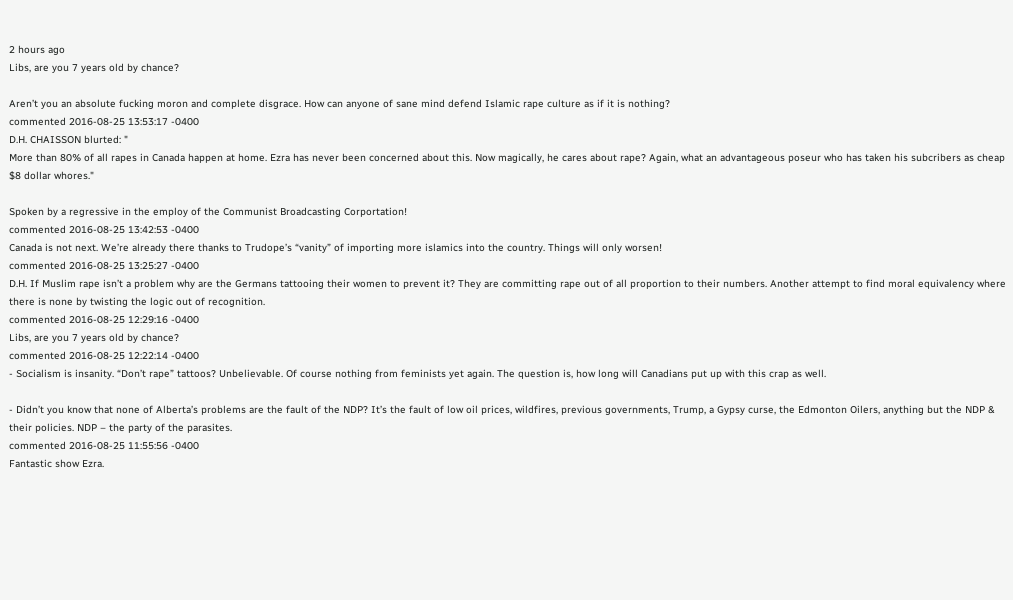2 hours ago
Libs, are you 7 years old by chance?

Aren’t you an absolute fucking moron and complete disgrace. How can anyone of sane mind defend Islamic rape culture as if it is nothing?
commented 2016-08-25 13:53:17 -0400
D.H. CHAISSON blurted: "
More than 80% of all rapes in Canada happen at home. Ezra has never been concerned about this. Now magically, he cares about rape? Again, what an advantageous poseur who has taken his subcribers as cheap $8 dollar whores."

Spoken by a regressive in the employ of the Communist Broadcasting Corportation!
commented 2016-08-25 13:42:53 -0400
Canada is not next. We’re already there thanks to Trudope’s “vanity” of importing more islamics into the country. Things will only worsen!
commented 2016-08-25 13:25:27 -0400
D.H. If Muslim rape isn’t a problem why are the Germans tattooing their women to prevent it? They are committing rape out of all proportion to their numbers. Another attempt to find moral equivalency where there is none by twisting the logic out of recognition.
commented 2016-08-25 12:29:16 -0400
Libs, are you 7 years old by chance?
commented 2016-08-25 12:22:14 -0400
- Socialism is insanity. “Don’t rape” tattoos? Unbelievable. Of course nothing from feminists yet again. The question is, how long will Canadians put up with this crap as well.

- Didn’t you know that none of Alberta’s problems are the fault of the NDP? It’s the fault of low oil prices, wildfires, previous governments, Trump, a Gypsy curse, the Edmonton Oilers, anything but the NDP & their policies. NDP – the party of the parasites.
commented 2016-08-25 11:55:56 -0400
Fantastic show Ezra.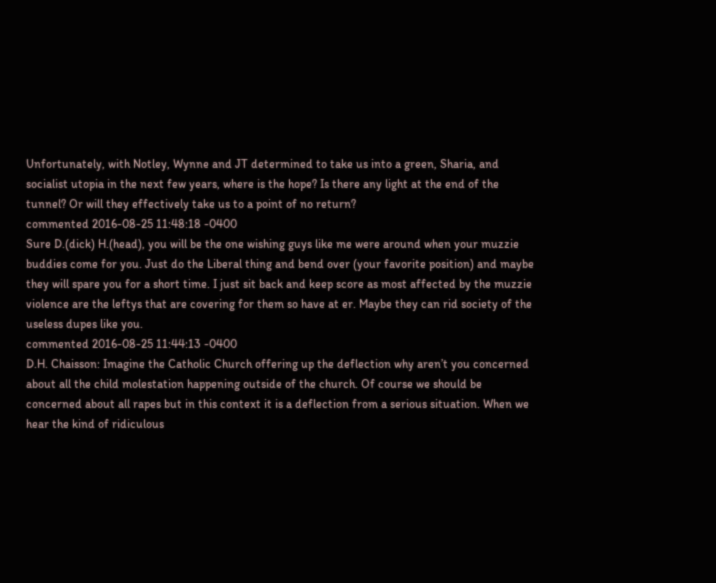Unfortunately, with Notley, Wynne and JT determined to take us into a green, Sharia, and socialist utopia in the next few years, where is the hope? Is there any light at the end of the tunnel? Or will they effectively take us to a point of no return?
commented 2016-08-25 11:48:18 -0400
Sure D.(dick) H.(head), you will be the one wishing guys like me were around when your muzzie buddies come for you. Just do the Liberal thing and bend over (your favorite position) and maybe they will spare you for a short time. I just sit back and keep score as most affected by the muzzie violence are the leftys that are covering for them so have at er. Maybe they can rid society of the useless dupes like you.
commented 2016-08-25 11:44:13 -0400
D.H. Chaisson: Imagine the Catholic Church offering up the deflection why aren’t you concerned about all the child molestation happening outside of the church. Of course we should be concerned about all rapes but in this context it is a deflection from a serious situation. When we hear the kind of ridiculous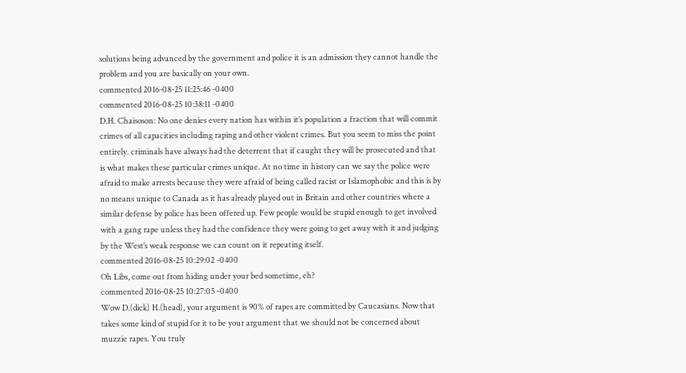solutions being advanced by the government and police it is an admission they cannot handle the problem and you are basically on your own.
commented 2016-08-25 11:25:46 -0400
commented 2016-08-25 10:38:11 -0400
D.H. Chaisoson: No one denies every nation has within it’s population a fraction that will commit crimes of all capacities including raping and other violent crimes. But you seem to miss the point entirely. criminals have always had the deterrent that if caught they will be prosecuted and that is what makes these particular crimes unique. At no time in history can we say the police were afraid to make arrests because they were afraid of being called racist or Islamophobic and this is by no means unique to Canada as it has already played out in Britain and other countries where a similar defense by police has been offered up. Few people would be stupid enough to get involved with a gang rape unless they had the confidence they were going to get away with it and judging by the West’s weak response we can count on it repeating itself.
commented 2016-08-25 10:29:02 -0400
Oh Libs, come out from hiding under your bed sometime, eh?
commented 2016-08-25 10:27:05 -0400
Wow D.(dick) H.(head), your argument is 90% of rapes are committed by Caucasians. Now that takes some kind of stupid for it to be your argument that we should not be concerned about muzzie rapes. You truly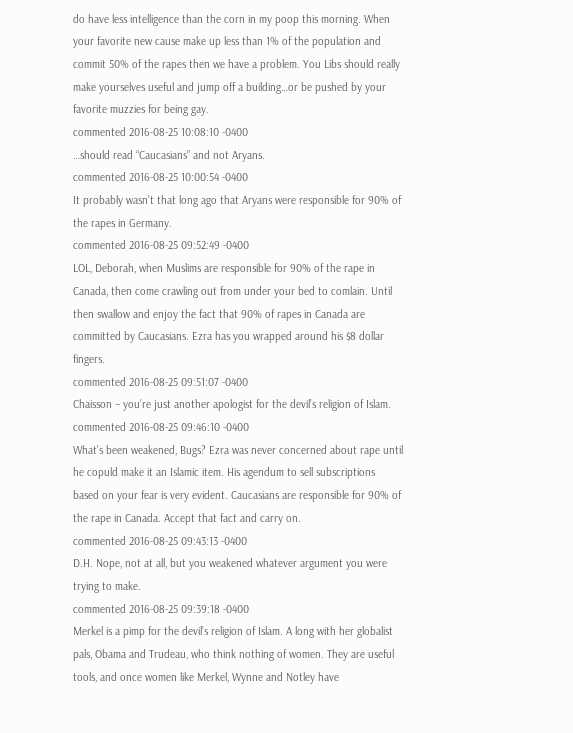do have less intelligence than the corn in my poop this morning. When your favorite new cause make up less than 1% of the population and commit 50% of the rapes then we have a problem. You Libs should really make yourselves useful and jump off a building…or be pushed by your favorite muzzies for being gay.
commented 2016-08-25 10:08:10 -0400
…should read “Caucasians” and not Aryans.
commented 2016-08-25 10:00:54 -0400
It probably wasn’t that long ago that Aryans were responsible for 90% of the rapes in Germany.
commented 2016-08-25 09:52:49 -0400
LOL, Deborah, when Muslims are responsible for 90% of the rape in Canada, then come crawling out from under your bed to comlain. Until then swallow and enjoy the fact that 90% of rapes in Canada are committed by Caucasians. Ezra has you wrapped around his $8 dollar fingers.
commented 2016-08-25 09:51:07 -0400
Chaisson – you’re just another apologist for the devil’s religion of Islam.
commented 2016-08-25 09:46:10 -0400
What’s been weakened, Bugs? Ezra was never concerned about rape until he copuld make it an Islamic item. His agendum to sell subscriptions based on your fear is very evident. Caucasians are responsible for 90% of the rape in Canada. Accept that fact and carry on.
commented 2016-08-25 09:43:13 -0400
D.H. Nope, not at all, but you weakened whatever argument you were trying to make.
commented 2016-08-25 09:39:18 -0400
Merkel is a pimp for the devil’s religion of Islam. A long with her globalist pals, Obama and Trudeau, who think nothing of women. They are useful tools, and once women like Merkel, Wynne and Notley have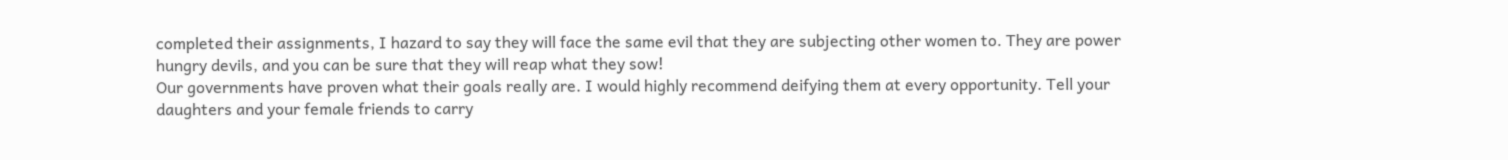completed their assignments, I hazard to say they will face the same evil that they are subjecting other women to. They are power hungry devils, and you can be sure that they will reap what they sow!
Our governments have proven what their goals really are. I would highly recommend deifying them at every opportunity. Tell your daughters and your female friends to carry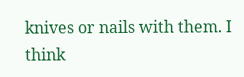knives or nails with them. I think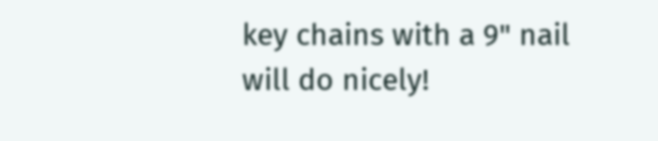key chains with a 9" nail will do nicely!